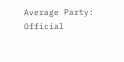Average Party: Official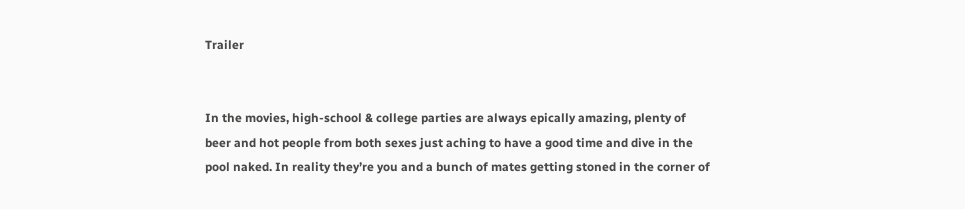Trailer


In the movies, high-school & college parties are always epically amazing, plenty of beer and hot people from both sexes just aching to have a good time and dive in the pool naked. In reality they’re you and a bunch of mates getting stoned in the corner of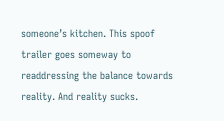someone’s kitchen. This spoof trailer goes someway to readdressing the balance towards reality. And reality sucks.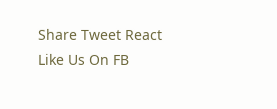Share Tweet React
Like Us On FB